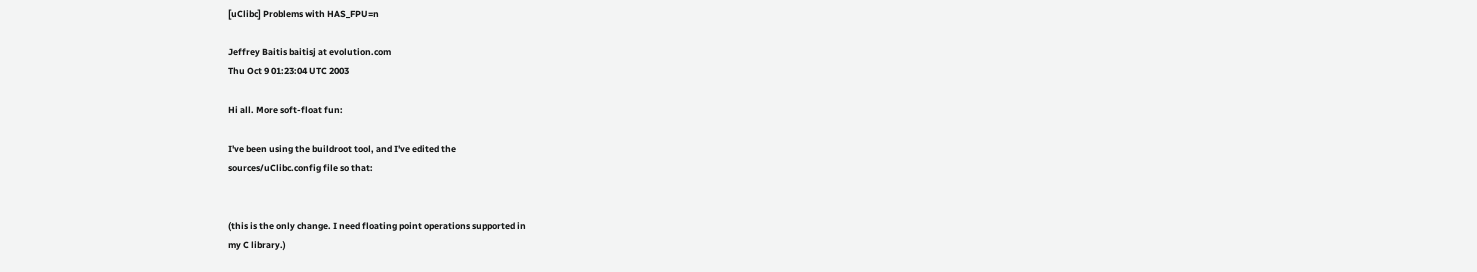[uClibc] Problems with HAS_FPU=n

Jeffrey Baitis baitisj at evolution.com
Thu Oct 9 01:23:04 UTC 2003

Hi all. More soft-float fun:

I've been using the buildroot tool, and I've edited the
sources/uClibc.config file so that:


(this is the only change. I need floating point operations supported in
my C library.)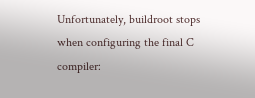Unfortunately, buildroot stops when configuring the final C compiler: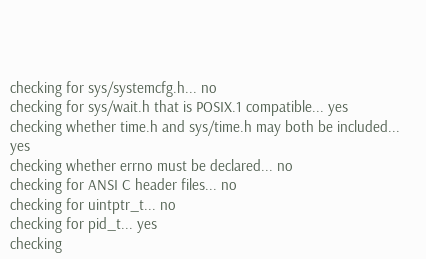checking for sys/systemcfg.h... no
checking for sys/wait.h that is POSIX.1 compatible... yes
checking whether time.h and sys/time.h may both be included... yes
checking whether errno must be declared... no
checking for ANSI C header files... no
checking for uintptr_t... no
checking for pid_t... yes
checking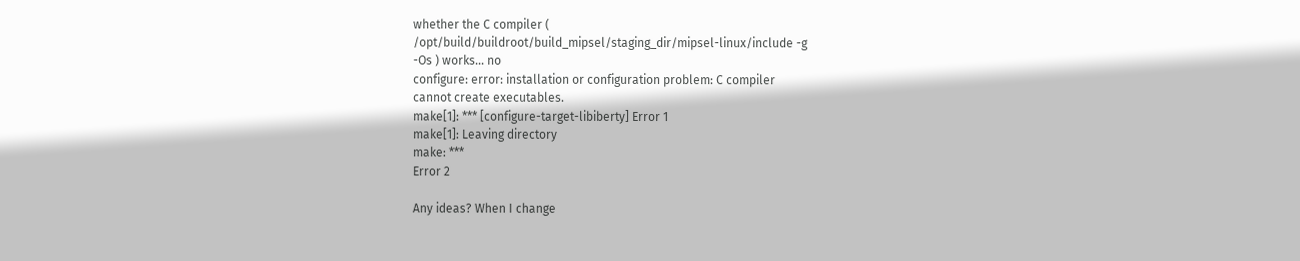whether the C compiler (
/opt/build/buildroot/build_mipsel/staging_dir/mipsel-linux/include -g
-Os ) works... no
configure: error: installation or configuration problem: C compiler
cannot create executables.
make[1]: *** [configure-target-libiberty] Error 1
make[1]: Leaving directory
make: ***
Error 2

Any ideas? When I change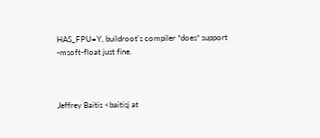HAS_FPU=Y, buildroot's compiler *does* support
-msoft-float just fine.



Jeffrey Baitis <baitisj at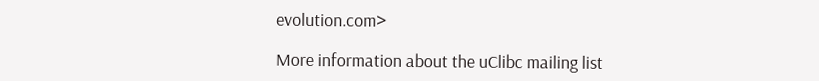evolution.com>

More information about the uClibc mailing list